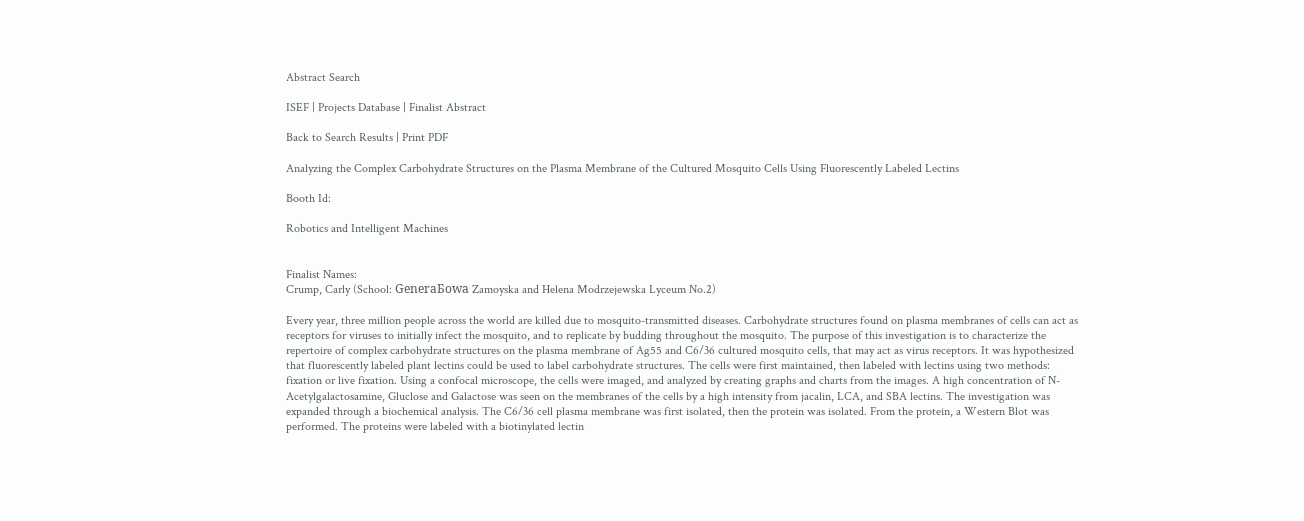Abstract Search

ISEF | Projects Database | Finalist Abstract

Back to Search Results | Print PDF

Analyzing the Complex Carbohydrate Structures on the Plasma Membrane of the Cultured Mosquito Cells Using Fluorescently Labeled Lectins

Booth Id:

Robotics and Intelligent Machines


Finalist Names:
Crump, Carly (School: GeneraƂowa Zamoyska and Helena Modrzejewska Lyceum No.2)

Every year, three million people across the world are killed due to mosquito-transmitted diseases. Carbohydrate structures found on plasma membranes of cells can act as receptors for viruses to initially infect the mosquito, and to replicate by budding throughout the mosquito. The purpose of this investigation is to characterize the repertoire of complex carbohydrate structures on the plasma membrane of Ag55 and C6/36 cultured mosquito cells, that may act as virus receptors. It was hypothesized that fluorescently labeled plant lectins could be used to label carbohydrate structures. The cells were first maintained, then labeled with lectins using two methods: fixation or live fixation. Using a confocal microscope, the cells were imaged, and analyzed by creating graphs and charts from the images. A high concentration of N-Acetylgalactosamine, Gluclose and Galactose was seen on the membranes of the cells by a high intensity from jacalin, LCA, and SBA lectins. The investigation was expanded through a biochemical analysis. The C6/36 cell plasma membrane was first isolated, then the protein was isolated. From the protein, a Western Blot was performed. The proteins were labeled with a biotinylated lectin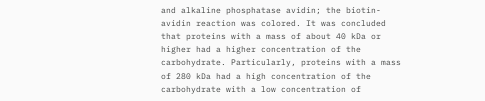and alkaline phosphatase avidin; the biotin-avidin reaction was colored. It was concluded that proteins with a mass of about 40 kDa or higher had a higher concentration of the carbohydrate. Particularly, proteins with a mass of 280 kDa had a high concentration of the carbohydrate with a low concentration of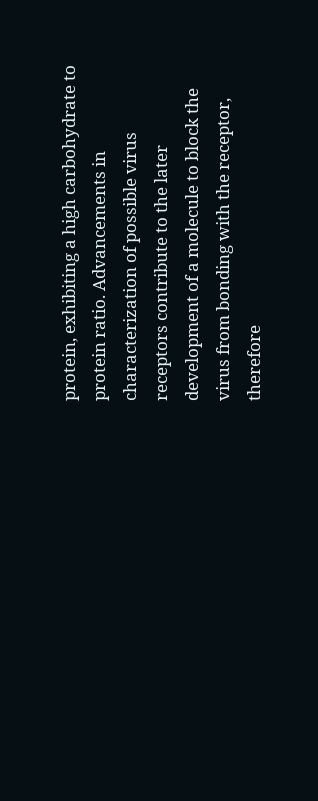protein, exhibiting a high carbohydrate to protein ratio. Advancements in characterization of possible virus receptors contribute to the later development of a molecule to block the virus from bonding with the receptor, therefore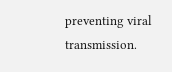preventing viral transmission.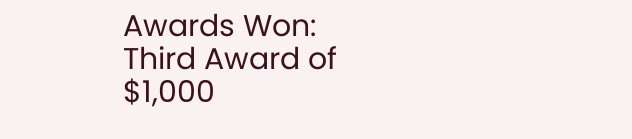Awards Won:
Third Award of $1,000